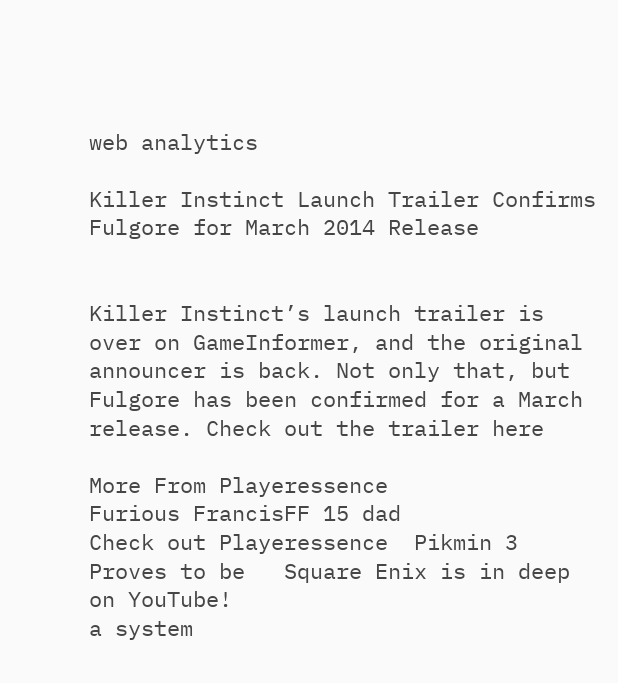web analytics

Killer Instinct Launch Trailer Confirms Fulgore for March 2014 Release


Killer Instinct’s launch trailer is over on GameInformer, and the original announcer is back. Not only that, but Fulgore has been confirmed for a March release. Check out the trailer here

More From Playeressence
Furious FrancisFF 15 dad
Check out Playeressence  Pikmin 3 Proves to be   Square Enix is in deep
on YouTube!                             a system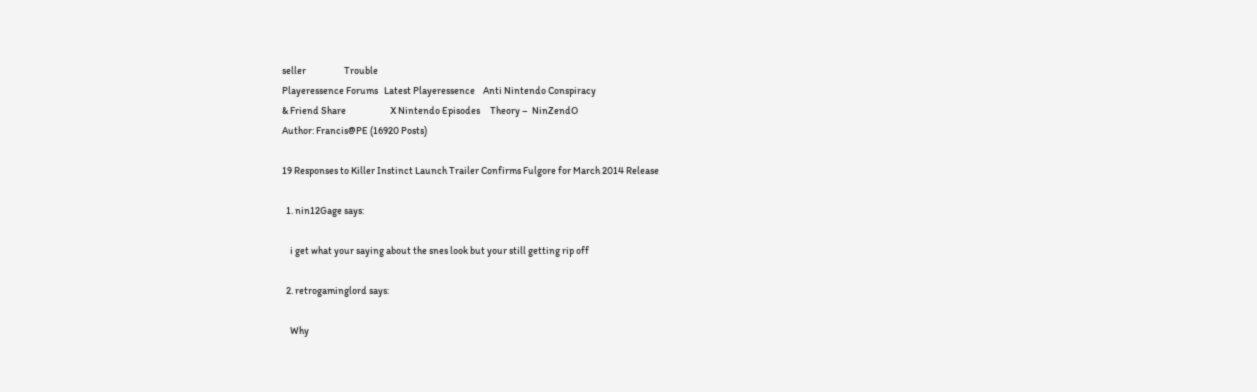seller                   Trouble
Playeressence Forums   Latest Playeressence    Anti Nintendo Conspiracy
& Friend Share                      X Nintendo Episodes     Theory –  NinZendO
Author: Francis@PE (16920 Posts)

19 Responses to Killer Instinct Launch Trailer Confirms Fulgore for March 2014 Release

  1. nin12Gage says:

    i get what your saying about the snes look but your still getting rip off

  2. retrogaminglord says:

    Why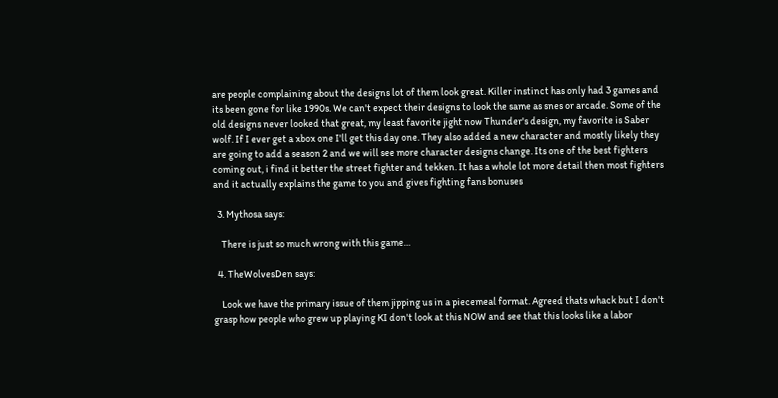are people complaining about the designs lot of them look great. Killer instinct has only had 3 games and its been gone for like 1990s. We can't expect their designs to look the same as snes or arcade. Some of the old designs never looked that great, my least favorite jight now Thunder's design, my favorite is Saber wolf. If I ever get a xbox one I'll get this day one. They also added a new character and mostly likely they are going to add a season 2 and we will see more character designs change. Its one of the best fighters coming out, i find it better the street fighter and tekken. It has a whole lot more detail then most fighters and it actually explains the game to you and gives fighting fans bonuses

  3. Mythosa says:

    There is just so much wrong with this game…

  4. TheWolvesDen says:

    Look we have the primary issue of them jipping us in a piecemeal format. Agreed thats whack but I don't grasp how people who grew up playing KI don't look at this NOW and see that this looks like a labor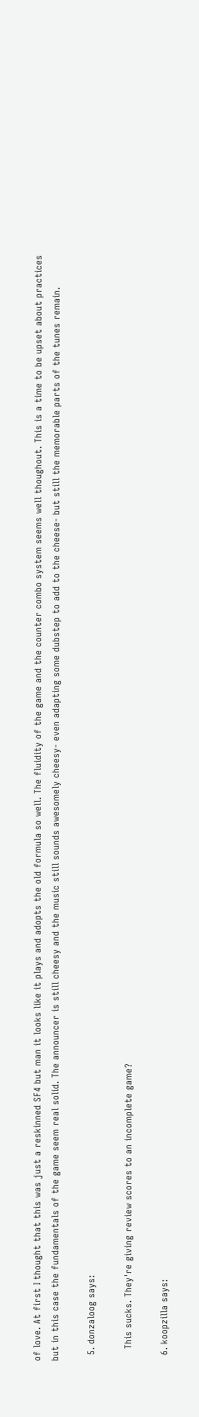of love. At first I thought that this was just a reskinned SF4 but man it looks like it plays and adopts the old formula so well. The fluidity of the game and the counter combo system seems well thoughout. This is a time to be upset about practices but in this case the fundamentals of the game seem real solid. The announcer is still cheesy and the music still sounds awesomely cheesy- even adapting some dubstep to add to the cheese- but still the memorable parts of the tunes remain.

  5. donzaloog says:

    This sucks. They're giving review scores to an incomplete game?

  6. koopzilla says: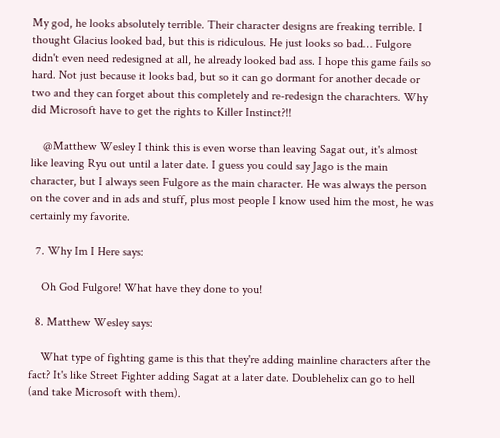My god, he looks absolutely terrible. Their character designs are freaking terrible. I thought Glacius looked bad, but this is ridiculous. He just looks so bad… Fulgore didn't even need redesigned at all, he already looked bad ass. I hope this game fails so hard. Not just because it looks bad, but so it can go dormant for another decade or two and they can forget about this completely and re-redesign the charachters. Why did Microsoft have to get the rights to Killer Instinct?!!

    @Matthew Wesley I think this is even worse than leaving Sagat out, it's almost like leaving Ryu out until a later date. I guess you could say Jago is the main character, but I always seen Fulgore as the main character. He was always the person on the cover and in ads and stuff, plus most people I know used him the most, he was certainly my favorite.

  7. Why Im I Here says:

    Oh God Fulgore! What have they done to you!

  8. Matthew Wesley says:

    What type of fighting game is this that they're adding mainline characters after the fact? It's like Street Fighter adding Sagat at a later date. Doublehelix can go to hell (and take Microsoft with them).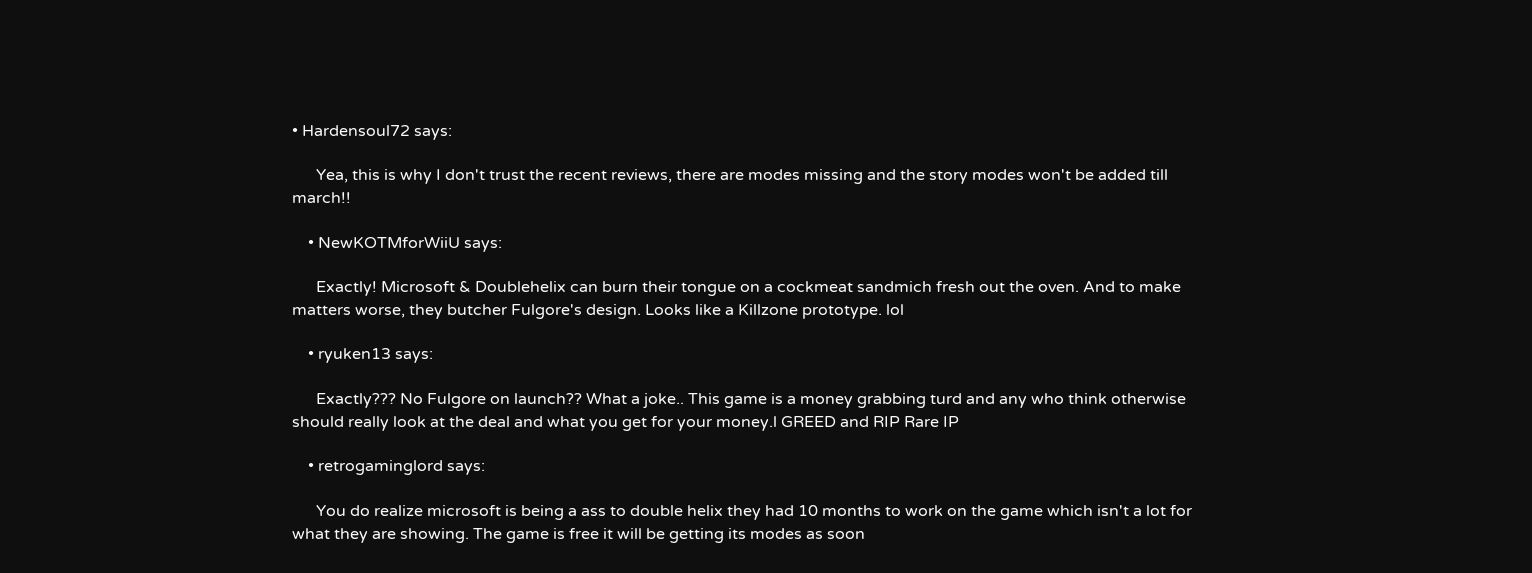• Hardensoul72 says:

      Yea, this is why I don't trust the recent reviews, there are modes missing and the story modes won't be added till march!!

    • NewKOTMforWiiU says:

      Exactly! Microsoft & Doublehelix can burn their tongue on a cockmeat sandmich fresh out the oven. And to make matters worse, they butcher Fulgore's design. Looks like a Killzone prototype. lol

    • ryuken13 says:

      Exactly??? No Fulgore on launch?? What a joke.. This game is a money grabbing turd and any who think otherwise should really look at the deal and what you get for your money.l GREED and RIP Rare IP

    • retrogaminglord says:

      You do realize microsoft is being a ass to double helix they had 10 months to work on the game which isn't a lot for what they are showing. The game is free it will be getting its modes as soon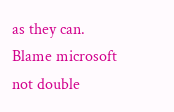as they can. Blame microsoft not double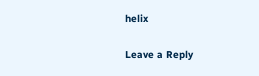helix

Leave a Reply